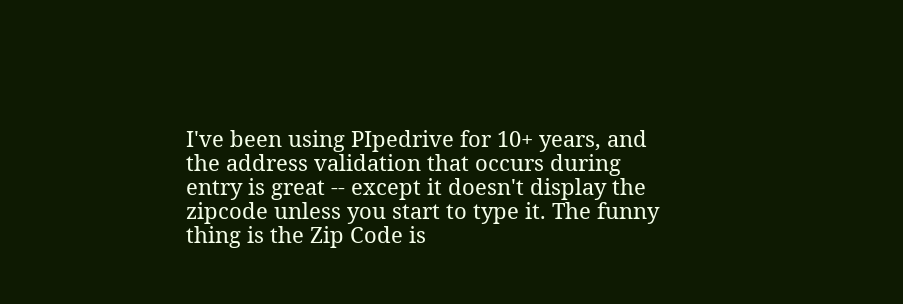I've been using PIpedrive for 10+ years, and the address validation that occurs during entry is great -- except it doesn't display the zipcode unless you start to type it. The funny thing is the Zip Code is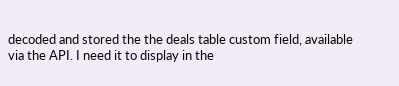decoded and stored the the deals table custom field, available via the API. I need it to display in the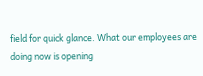field for quick glance. What our employees are doing now is opening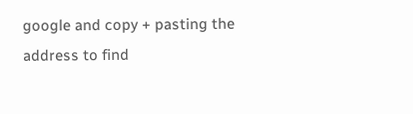google and copy + pasting the address to find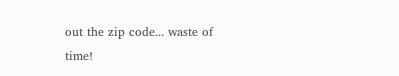out the zip code... waste of time!